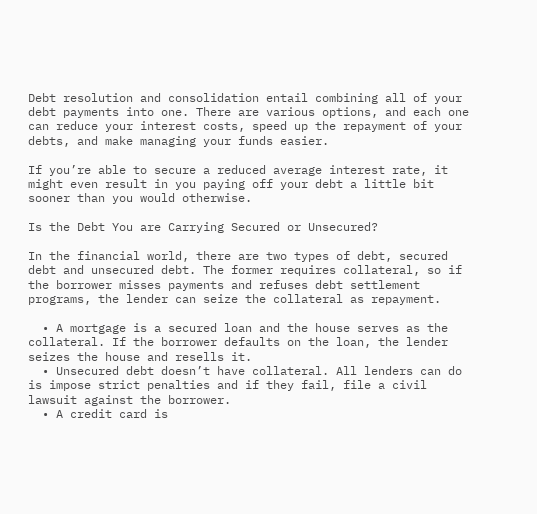Debt resolution and consolidation entail combining all of your debt payments into one. There are various options, and each one can reduce your interest costs, speed up the repayment of your debts, and make managing your funds easier.

If you’re able to secure a reduced average interest rate, it might even result in you paying off your debt a little bit sooner than you would otherwise.

Is the Debt You are Carrying Secured or Unsecured?

In the financial world, there are two types of debt, secured debt and unsecured debt. The former requires collateral, so if the borrower misses payments and refuses debt settlement programs, the lender can seize the collateral as repayment.

  • A mortgage is a secured loan and the house serves as the collateral. If the borrower defaults on the loan, the lender seizes the house and resells it.
  • Unsecured debt doesn’t have collateral. All lenders can do is impose strict penalties and if they fail, file a civil lawsuit against the borrower.
  • A credit card is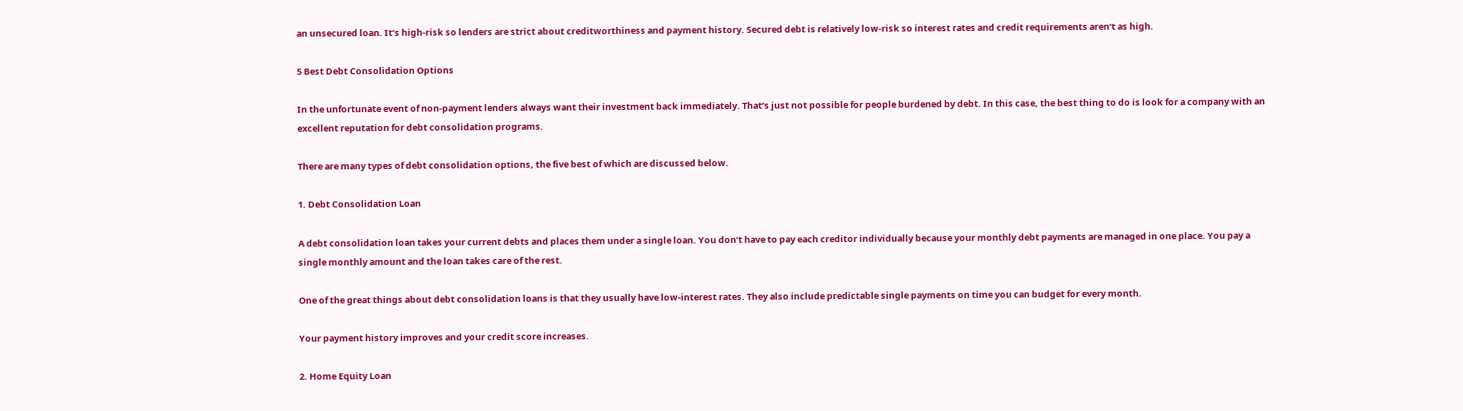an unsecured loan. It’s high-risk so lenders are strict about creditworthiness and payment history. Secured debt is relatively low-risk so interest rates and credit requirements aren’t as high.

5 Best Debt Consolidation Options

In the unfortunate event of non-payment lenders always want their investment back immediately. That’s just not possible for people burdened by debt. In this case, the best thing to do is look for a company with an excellent reputation for debt consolidation programs.

There are many types of debt consolidation options, the five best of which are discussed below.

1. Debt Consolidation Loan

A debt consolidation loan takes your current debts and places them under a single loan. You don’t have to pay each creditor individually because your monthly debt payments are managed in one place. You pay a single monthly amount and the loan takes care of the rest.

One of the great things about debt consolidation loans is that they usually have low-interest rates. They also include predictable single payments on time you can budget for every month.

Your payment history improves and your credit score increases.

2. Home Equity Loan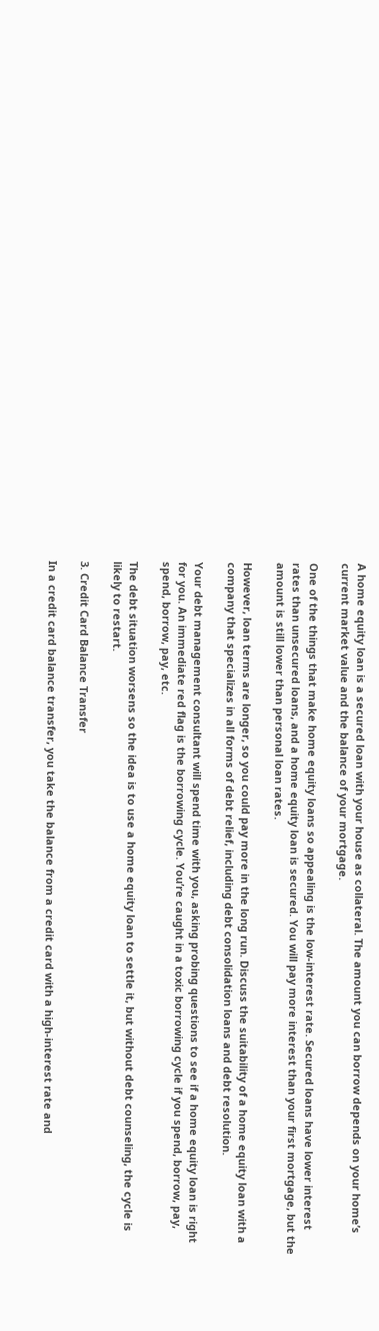A home equity loan is a secured loan with your house as collateral. The amount you can borrow depends on your home’s current market value and the balance of your mortgage.

One of the things that make home equity loans so appealing is the low-interest rate. Secured loans have lower interest rates than unsecured loans, and a home equity loan is secured. You will pay more interest than your first mortgage, but the amount is still lower than personal loan rates.

However, loan terms are longer, so you could pay more in the long run. Discuss the suitability of a home equity loan with a company that specializes in all forms of debt relief, including debt consolidation loans and debt resolution.

Your debt management consultant will spend time with you, asking probing questions to see if a home equity loan is right for you. An immediate red flag is the borrowing cycle. You’re caught in a toxic borrowing cycle if you spend, borrow, pay, spend, borrow, pay, etc.

The debt situation worsens so the idea is to use a home equity loan to settle it, but without debt counseling, the cycle is likely to restart.

3. Credit Card Balance Transfer

In a credit card balance transfer, you take the balance from a credit card with a high-interest rate and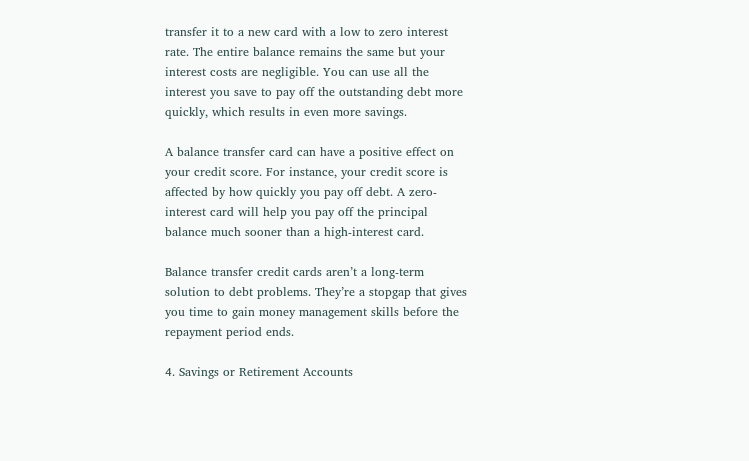transfer it to a new card with a low to zero interest rate. The entire balance remains the same but your interest costs are negligible. You can use all the interest you save to pay off the outstanding debt more quickly, which results in even more savings.

A balance transfer card can have a positive effect on your credit score. For instance, your credit score is affected by how quickly you pay off debt. A zero-interest card will help you pay off the principal balance much sooner than a high-interest card.

Balance transfer credit cards aren’t a long-term solution to debt problems. They’re a stopgap that gives you time to gain money management skills before the repayment period ends.

4. Savings or Retirement Accounts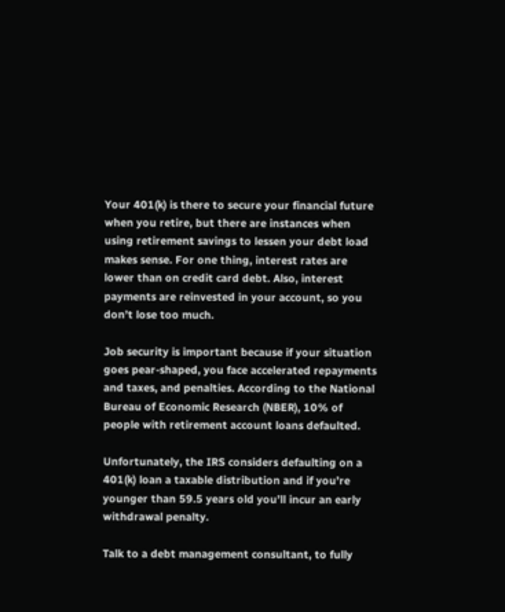Your 401(k) is there to secure your financial future when you retire, but there are instances when using retirement savings to lessen your debt load makes sense. For one thing, interest rates are lower than on credit card debt. Also, interest payments are reinvested in your account, so you don’t lose too much.

Job security is important because if your situation goes pear-shaped, you face accelerated repayments and taxes, and penalties. According to the National Bureau of Economic Research (NBER), 10% of people with retirement account loans defaulted.

Unfortunately, the IRS considers defaulting on a 401(k) loan a taxable distribution and if you’re younger than 59.5 years old you’ll incur an early withdrawal penalty.

Talk to a debt management consultant, to fully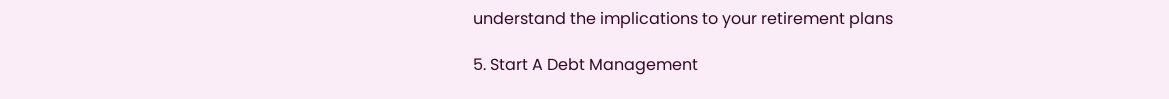understand the implications to your retirement plans

5. Start A Debt Management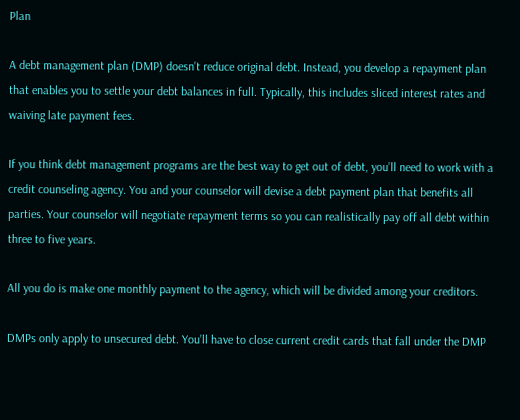Plan

A debt management plan (DMP) doesn’t reduce original debt. Instead, you develop a repayment plan that enables you to settle your debt balances in full. Typically, this includes sliced interest rates and waiving late payment fees.

If you think debt management programs are the best way to get out of debt, you’ll need to work with a credit counseling agency. You and your counselor will devise a debt payment plan that benefits all parties. Your counselor will negotiate repayment terms so you can realistically pay off all debt within three to five years.

All you do is make one monthly payment to the agency, which will be divided among your creditors.

DMPs only apply to unsecured debt. You’ll have to close current credit cards that fall under the DMP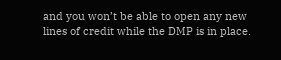and you won’t be able to open any new lines of credit while the DMP is in place.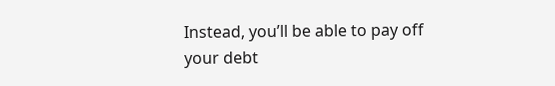Instead, you’ll be able to pay off your debt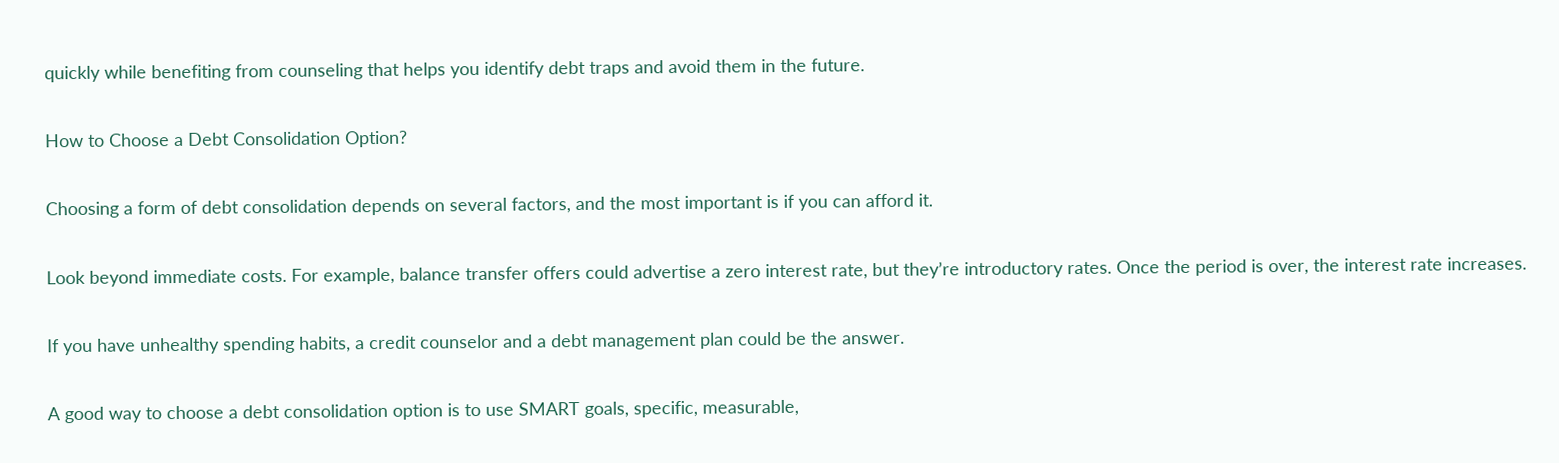quickly while benefiting from counseling that helps you identify debt traps and avoid them in the future.

How to Choose a Debt Consolidation Option?

Choosing a form of debt consolidation depends on several factors, and the most important is if you can afford it.

Look beyond immediate costs. For example, balance transfer offers could advertise a zero interest rate, but they’re introductory rates. Once the period is over, the interest rate increases.

If you have unhealthy spending habits, a credit counselor and a debt management plan could be the answer.

A good way to choose a debt consolidation option is to use SMART goals, specific, measurable,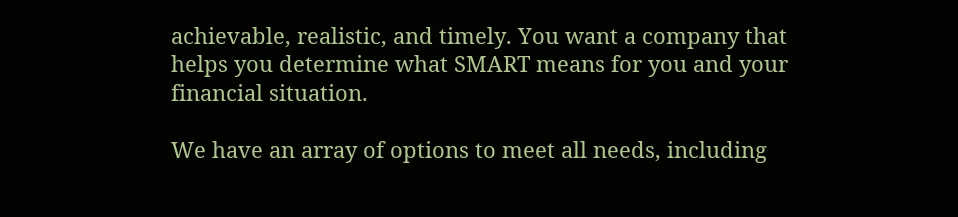achievable, realistic, and timely. You want a company that helps you determine what SMART means for you and your financial situation.

We have an array of options to meet all needs, including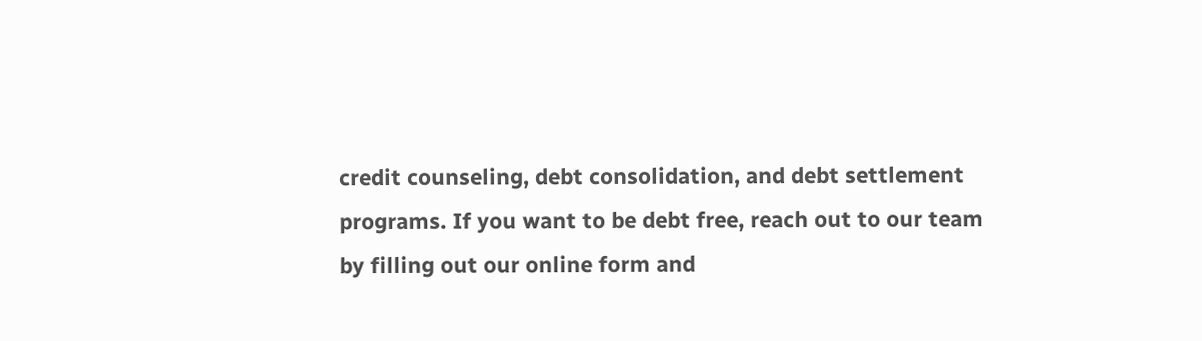credit counseling, debt consolidation, and debt settlement programs. If you want to be debt free, reach out to our team by filling out our online form and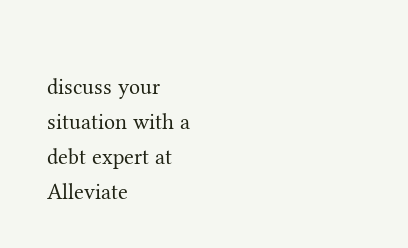discuss your situation with a debt expert at Alleviate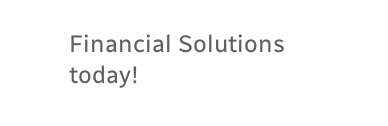Financial Solutions today!